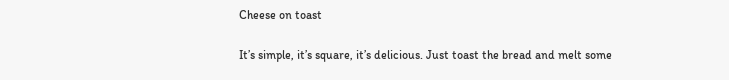Cheese on toast

It’s simple, it’s square, it’s delicious. Just toast the bread and melt some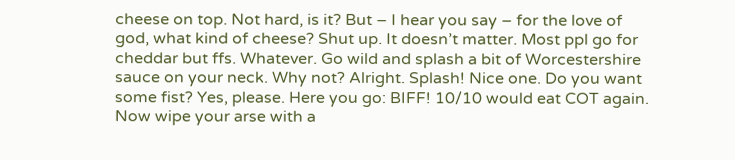cheese on top. Not hard, is it? But – I hear you say – for the love of god, what kind of cheese? Shut up. It doesn’t matter. Most ppl go for cheddar but ffs. Whatever. Go wild and splash a bit of Worcestershire sauce on your neck. Why not? Alright. Splash! Nice one. Do you want some fist? Yes, please. Here you go: BIFF! 10/10 would eat COT again. Now wipe your arse with a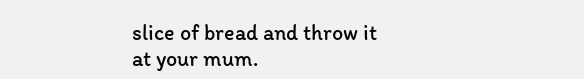slice of bread and throw it at your mum.